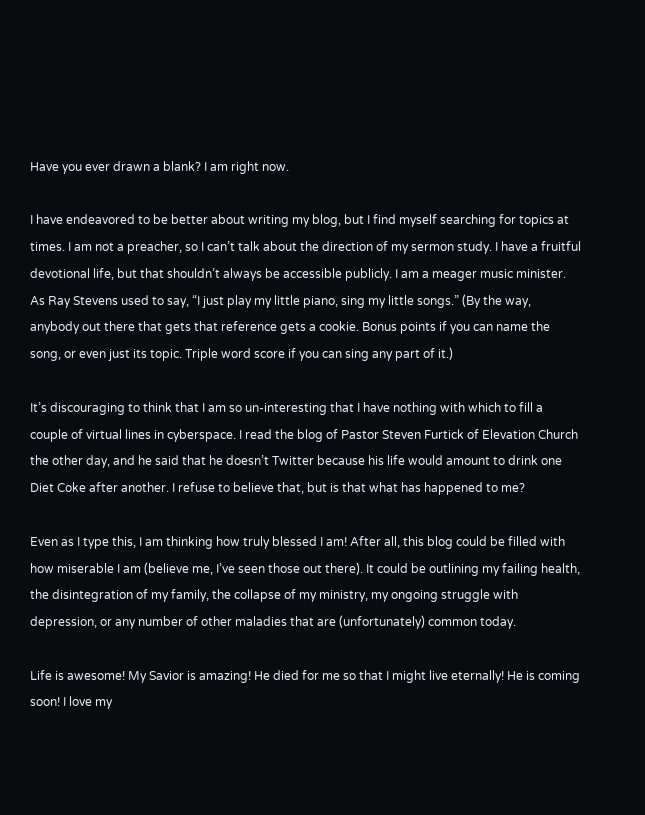Have you ever drawn a blank? I am right now.

I have endeavored to be better about writing my blog, but I find myself searching for topics at times. I am not a preacher, so I can’t talk about the direction of my sermon study. I have a fruitful devotional life, but that shouldn’t always be accessible publicly. I am a meager music minister. As Ray Stevens used to say, “I just play my little piano, sing my little songs.” (By the way, anybody out there that gets that reference gets a cookie. Bonus points if you can name the song, or even just its topic. Triple word score if you can sing any part of it.)

It’s discouraging to think that I am so un-interesting that I have nothing with which to fill a couple of virtual lines in cyberspace. I read the blog of Pastor Steven Furtick of Elevation Church the other day, and he said that he doesn’t Twitter because his life would amount to drink one Diet Coke after another. I refuse to believe that, but is that what has happened to me?

Even as I type this, I am thinking how truly blessed I am! After all, this blog could be filled with how miserable I am (believe me, I’ve seen those out there). It could be outlining my failing health, the disintegration of my family, the collapse of my ministry, my ongoing struggle with depression, or any number of other maladies that are (unfortunately) common today.

Life is awesome! My Savior is amazing! He died for me so that I might live eternally! He is coming soon! I love my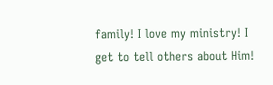family! I love my ministry! I get to tell others about Him!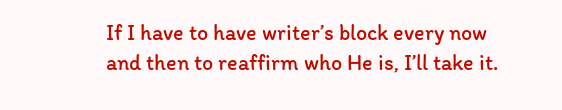If I have to have writer’s block every now and then to reaffirm who He is, I’ll take it.